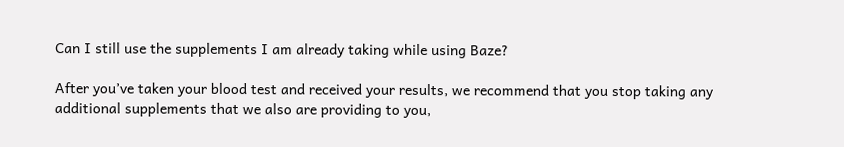Can I still use the supplements I am already taking while using Baze?

After you’ve taken your blood test and received your results, we recommend that you stop taking any additional supplements that we also are providing to you,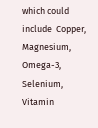which could include  Copper, Magnesium, Omega-3, Selenium, Vitamin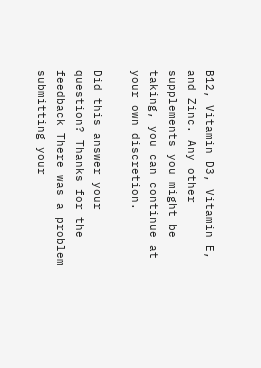B12, Vitamin D3, Vitamin E, and Zinc. Any other supplements you might be taking, you can continue at your own discretion.

Did this answer your question? Thanks for the feedback There was a problem submitting your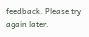feedback. Please try again later.